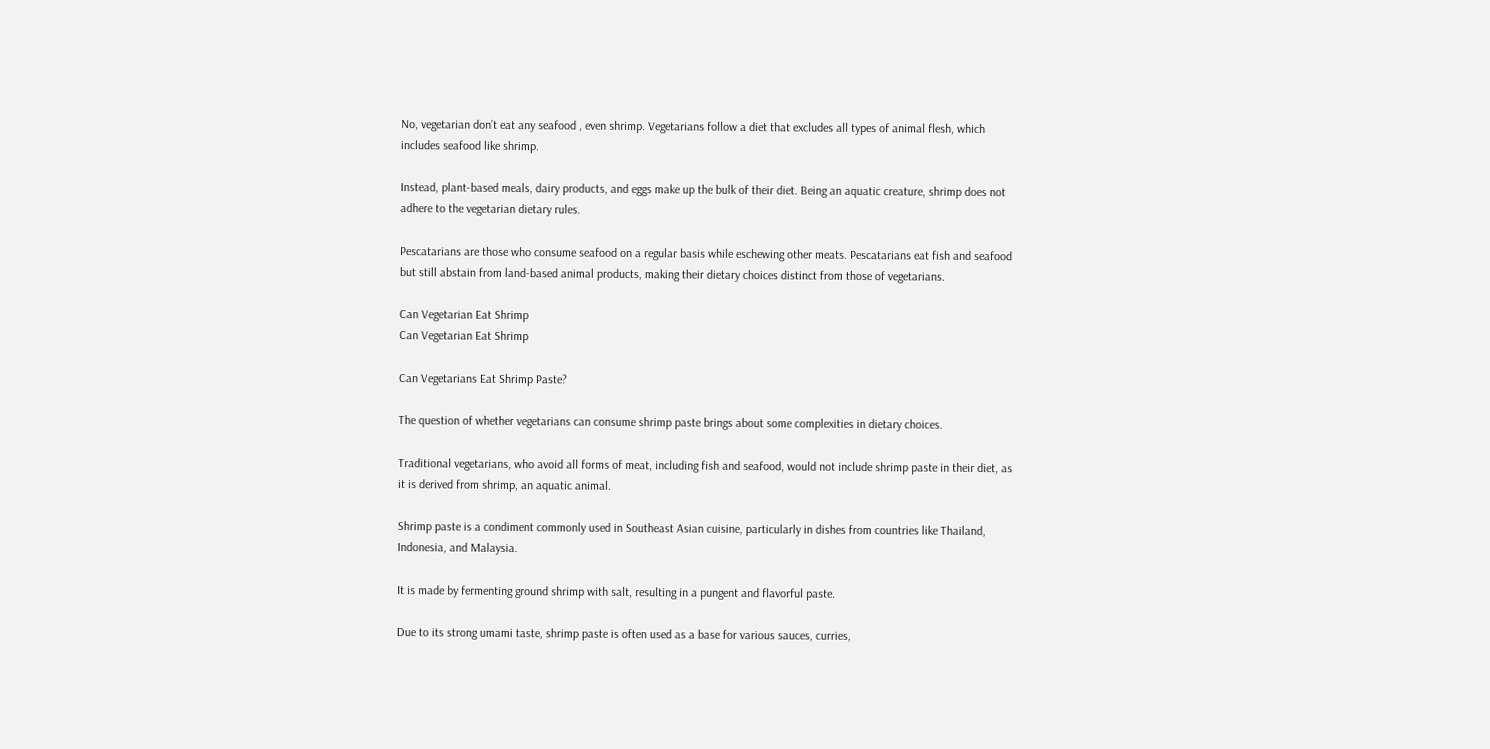No, vegetarian don’t eat any seafood , even shrimp. Vegetarians follow a diet that excludes all types of animal flesh, which includes seafood like shrimp.

Instead, plant-based meals, dairy products, and eggs make up the bulk of their diet. Being an aquatic creature, shrimp does not adhere to the vegetarian dietary rules.

Pescatarians are those who consume seafood on a regular basis while eschewing other meats. Pescatarians eat fish and seafood but still abstain from land-based animal products, making their dietary choices distinct from those of vegetarians.

Can Vegetarian Eat Shrimp
Can Vegetarian Eat Shrimp

Can Vegetarians Eat Shrimp Paste?

The question of whether vegetarians can consume shrimp paste brings about some complexities in dietary choices.

Traditional vegetarians, who avoid all forms of meat, including fish and seafood, would not include shrimp paste in their diet, as it is derived from shrimp, an aquatic animal.

Shrimp paste is a condiment commonly used in Southeast Asian cuisine, particularly in dishes from countries like Thailand, Indonesia, and Malaysia.

It is made by fermenting ground shrimp with salt, resulting in a pungent and flavorful paste.

Due to its strong umami taste, shrimp paste is often used as a base for various sauces, curries,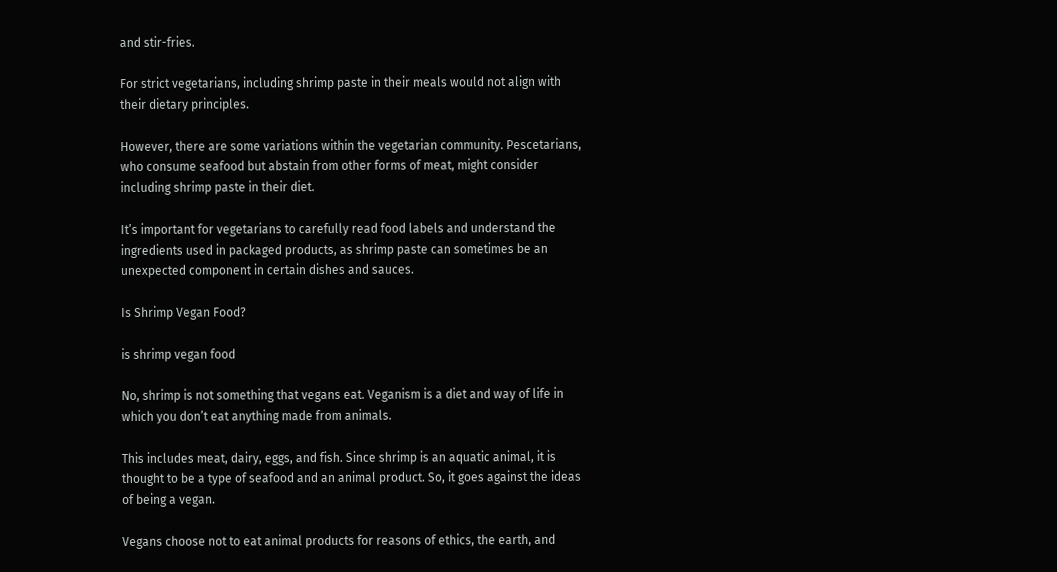and stir-fries.

For strict vegetarians, including shrimp paste in their meals would not align with their dietary principles.

However, there are some variations within the vegetarian community. Pescetarians, who consume seafood but abstain from other forms of meat, might consider including shrimp paste in their diet.

It’s important for vegetarians to carefully read food labels and understand the ingredients used in packaged products, as shrimp paste can sometimes be an unexpected component in certain dishes and sauces.

Is Shrimp Vegan Food?

is shrimp vegan food

No, shrimp is not something that vegans eat. Veganism is a diet and way of life in which you don’t eat anything made from animals.

This includes meat, dairy, eggs, and fish. Since shrimp is an aquatic animal, it is thought to be a type of seafood and an animal product. So, it goes against the ideas of being a vegan.

Vegans choose not to eat animal products for reasons of ethics, the earth, and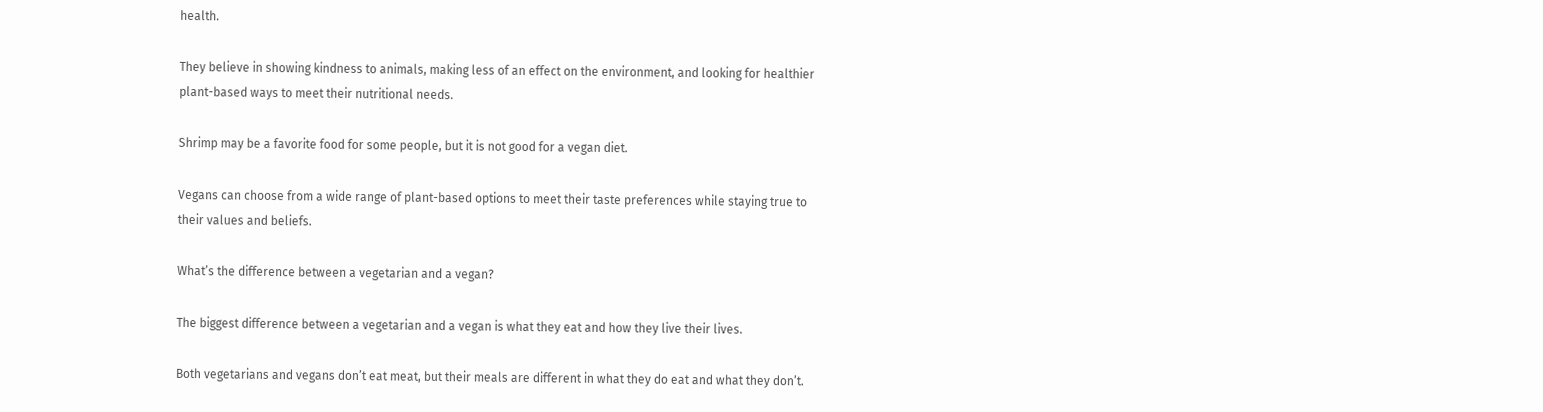health.

They believe in showing kindness to animals, making less of an effect on the environment, and looking for healthier plant-based ways to meet their nutritional needs.

Shrimp may be a favorite food for some people, but it is not good for a vegan diet.

Vegans can choose from a wide range of plant-based options to meet their taste preferences while staying true to their values and beliefs.

What’s the difference between a vegetarian and a vegan?

The biggest difference between a vegetarian and a vegan is what they eat and how they live their lives.

Both vegetarians and vegans don’t eat meat, but their meals are different in what they do eat and what they don’t.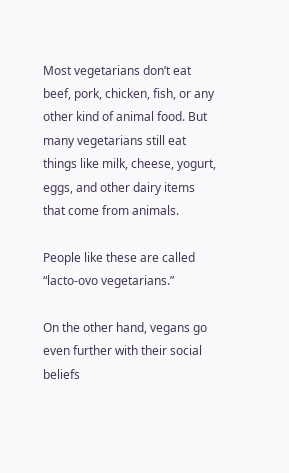Most vegetarians don’t eat beef, pork, chicken, fish, or any other kind of animal food. But many vegetarians still eat things like milk, cheese, yogurt, eggs, and other dairy items that come from animals.

People like these are called “lacto-ovo vegetarians.”

On the other hand, vegans go even further with their social beliefs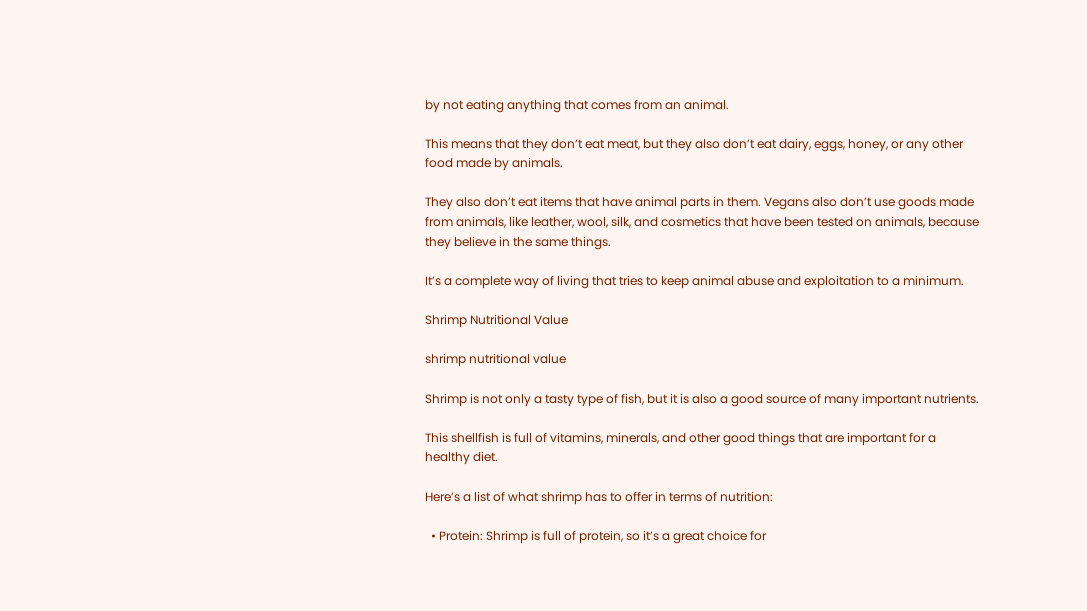by not eating anything that comes from an animal.

This means that they don’t eat meat, but they also don’t eat dairy, eggs, honey, or any other food made by animals.

They also don’t eat items that have animal parts in them. Vegans also don’t use goods made from animals, like leather, wool, silk, and cosmetics that have been tested on animals, because they believe in the same things.

It’s a complete way of living that tries to keep animal abuse and exploitation to a minimum.

Shrimp Nutritional Value

shrimp nutritional value

Shrimp is not only a tasty type of fish, but it is also a good source of many important nutrients.

This shellfish is full of vitamins, minerals, and other good things that are important for a healthy diet.

Here’s a list of what shrimp has to offer in terms of nutrition:

  • Protein: Shrimp is full of protein, so it’s a great choice for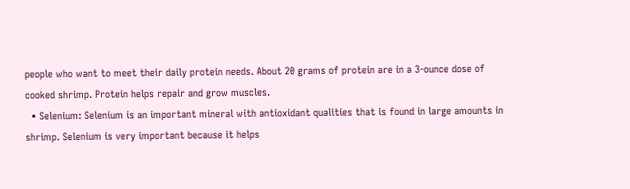people who want to meet their daily protein needs. About 20 grams of protein are in a 3-ounce dose of cooked shrimp. Protein helps repair and grow muscles.
  • Selenium: Selenium is an important mineral with antioxidant qualities that is found in large amounts in shrimp. Selenium is very important because it helps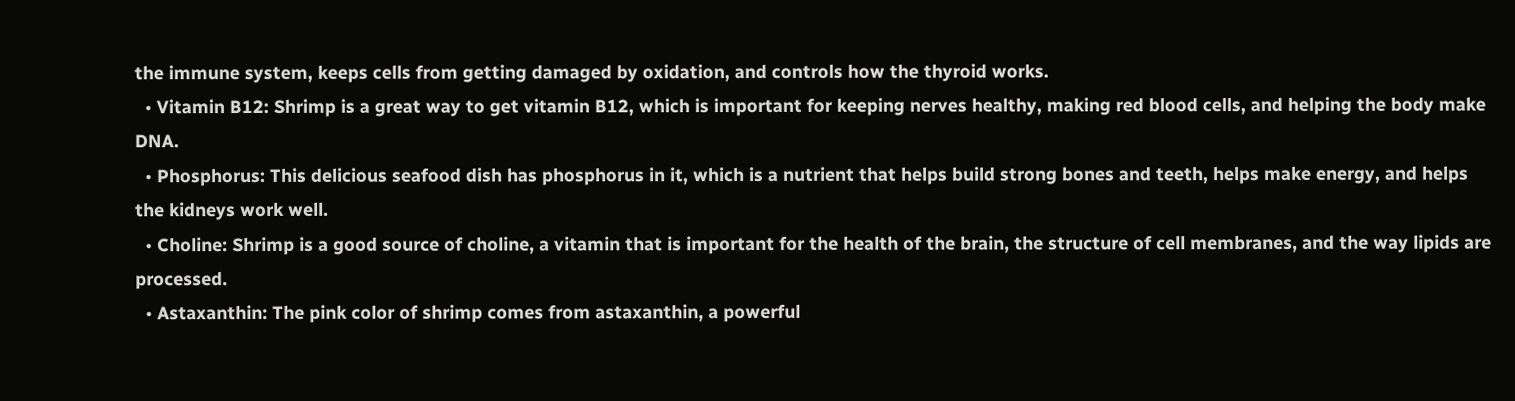the immune system, keeps cells from getting damaged by oxidation, and controls how the thyroid works.
  • Vitamin B12: Shrimp is a great way to get vitamin B12, which is important for keeping nerves healthy, making red blood cells, and helping the body make DNA.
  • Phosphorus: This delicious seafood dish has phosphorus in it, which is a nutrient that helps build strong bones and teeth, helps make energy, and helps the kidneys work well.
  • Choline: Shrimp is a good source of choline, a vitamin that is important for the health of the brain, the structure of cell membranes, and the way lipids are processed.
  • Astaxanthin: The pink color of shrimp comes from astaxanthin, a powerful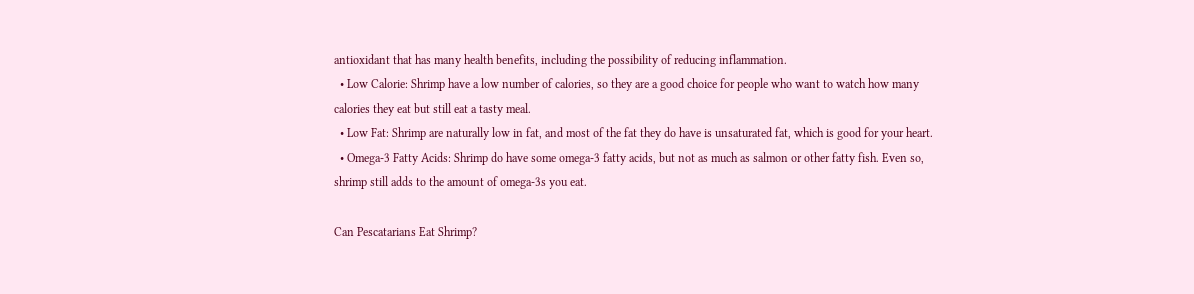antioxidant that has many health benefits, including the possibility of reducing inflammation.
  • Low Calorie: Shrimp have a low number of calories, so they are a good choice for people who want to watch how many calories they eat but still eat a tasty meal.
  • Low Fat: Shrimp are naturally low in fat, and most of the fat they do have is unsaturated fat, which is good for your heart.
  • Omega-3 Fatty Acids: Shrimp do have some omega-3 fatty acids, but not as much as salmon or other fatty fish. Even so, shrimp still adds to the amount of omega-3s you eat.

Can Pescatarians Eat Shrimp?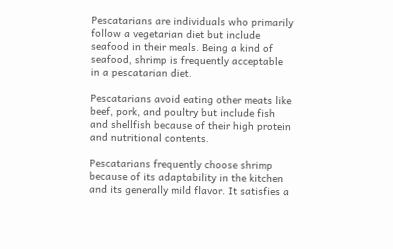Pescatarians are individuals who primarily follow a vegetarian diet but include seafood in their meals. Being a kind of seafood, shrimp is frequently acceptable in a pescatarian diet.

Pescatarians avoid eating other meats like beef, pork, and poultry but include fish and shellfish because of their high protein and nutritional contents.

Pescatarians frequently choose shrimp because of its adaptability in the kitchen and its generally mild flavor. It satisfies a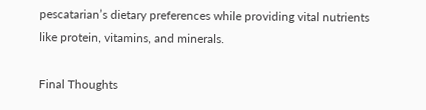pescatarian’s dietary preferences while providing vital nutrients like protein, vitamins, and minerals.

Final Thoughts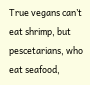True vegans can’t eat shrimp, but pescetarians, who eat seafood,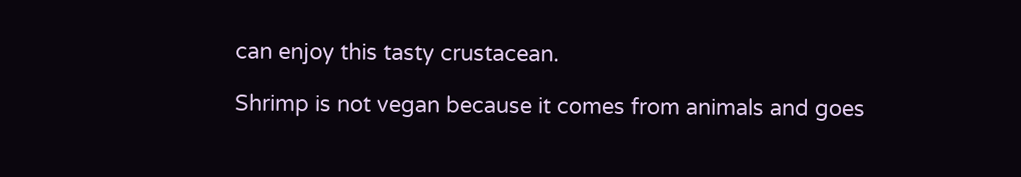can enjoy this tasty crustacean.

Shrimp is not vegan because it comes from animals and goes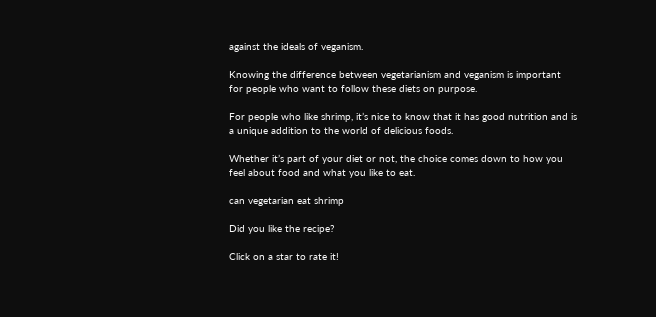against the ideals of veganism.

Knowing the difference between vegetarianism and veganism is important for people who want to follow these diets on purpose.

For people who like shrimp, it’s nice to know that it has good nutrition and is a unique addition to the world of delicious foods.

Whether it’s part of your diet or not, the choice comes down to how you feel about food and what you like to eat.

can vegetarian eat shrimp

Did you like the recipe?

Click on a star to rate it!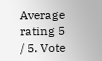Average rating 5 / 5. Vote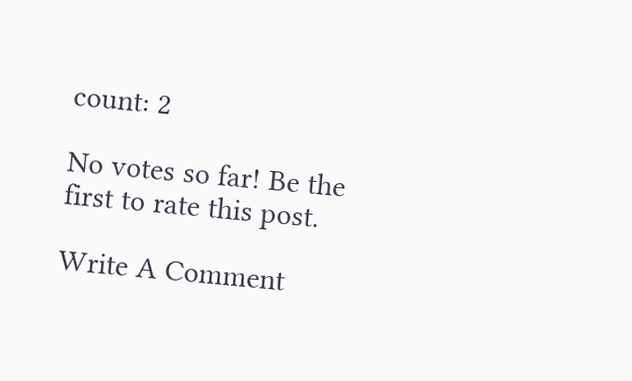count: 2

No votes so far! Be the first to rate this post.

Write A Comment